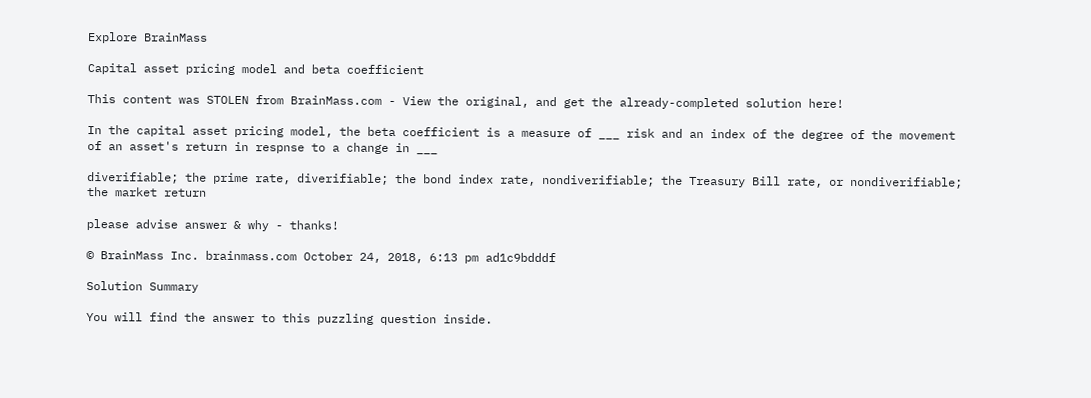Explore BrainMass

Capital asset pricing model and beta coefficient

This content was STOLEN from BrainMass.com - View the original, and get the already-completed solution here!

In the capital asset pricing model, the beta coefficient is a measure of ___ risk and an index of the degree of the movement of an asset's return in respnse to a change in ___

diverifiable; the prime rate, diverifiable; the bond index rate, nondiverifiable; the Treasury Bill rate, or nondiverifiable; the market return

please advise answer & why - thanks!

© BrainMass Inc. brainmass.com October 24, 2018, 6:13 pm ad1c9bdddf

Solution Summary

You will find the answer to this puzzling question inside.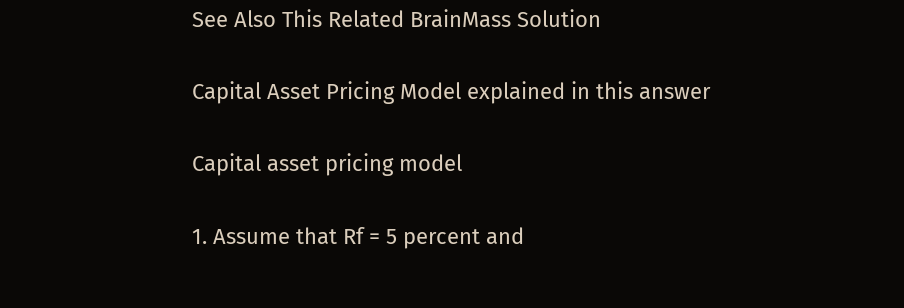See Also This Related BrainMass Solution

Capital Asset Pricing Model explained in this answer

Capital asset pricing model

1. Assume that Rf = 5 percent and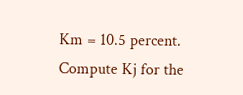Km = 10.5 percent. Compute Kj for the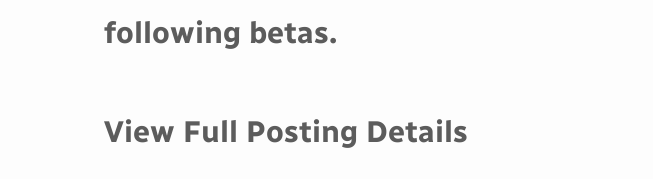following betas.


View Full Posting Details